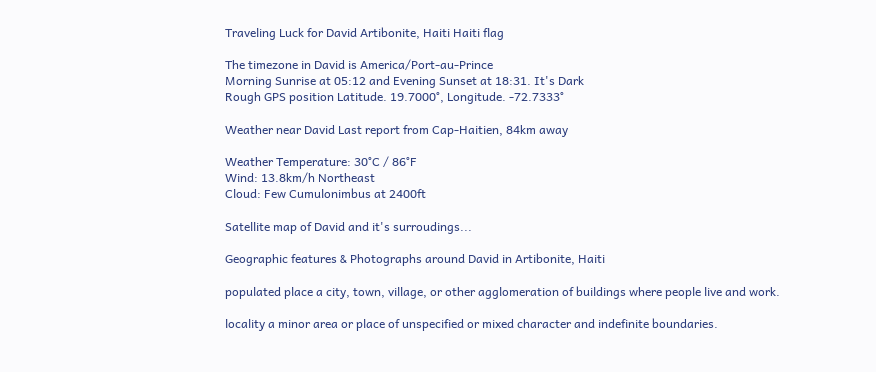Traveling Luck for David Artibonite, Haiti Haiti flag

The timezone in David is America/Port-au-Prince
Morning Sunrise at 05:12 and Evening Sunset at 18:31. It's Dark
Rough GPS position Latitude. 19.7000°, Longitude. -72.7333°

Weather near David Last report from Cap-Haitien, 84km away

Weather Temperature: 30°C / 86°F
Wind: 13.8km/h Northeast
Cloud: Few Cumulonimbus at 2400ft

Satellite map of David and it's surroudings...

Geographic features & Photographs around David in Artibonite, Haiti

populated place a city, town, village, or other agglomeration of buildings where people live and work.

locality a minor area or place of unspecified or mixed character and indefinite boundaries.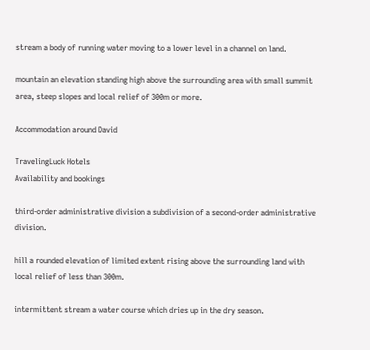stream a body of running water moving to a lower level in a channel on land.

mountain an elevation standing high above the surrounding area with small summit area, steep slopes and local relief of 300m or more.

Accommodation around David

TravelingLuck Hotels
Availability and bookings

third-order administrative division a subdivision of a second-order administrative division.

hill a rounded elevation of limited extent rising above the surrounding land with local relief of less than 300m.

intermittent stream a water course which dries up in the dry season.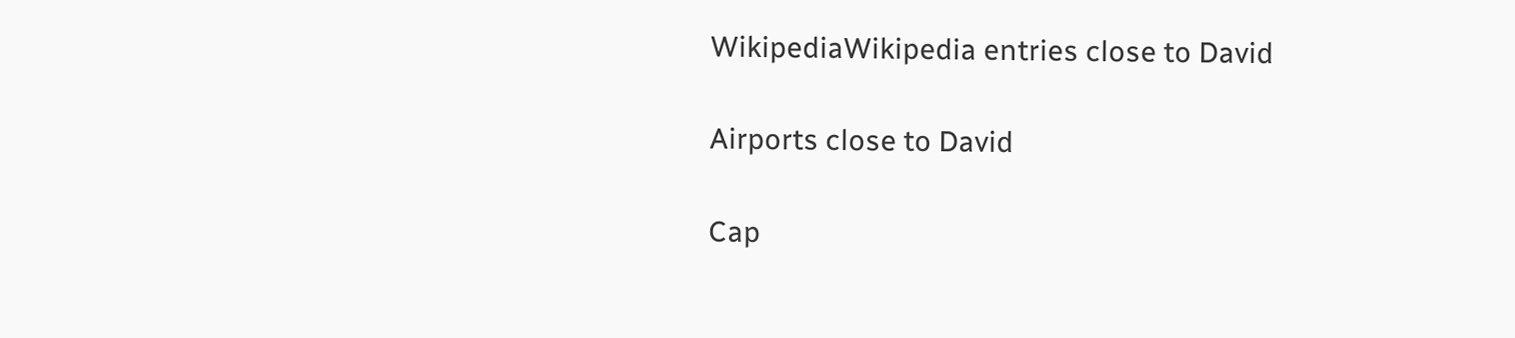WikipediaWikipedia entries close to David

Airports close to David

Cap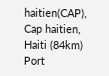haitien(CAP), Cap haitien, Haiti (84km)
Port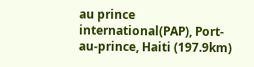au prince international(PAP), Port-au-prince, Haiti (197.9km)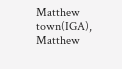Matthew town(IGA), Matthew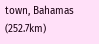town, Bahamas (252.7km)